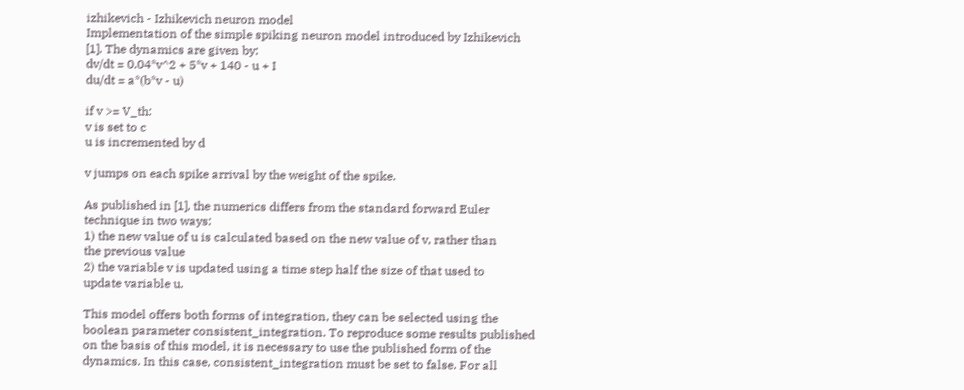izhikevich - Izhikevich neuron model
Implementation of the simple spiking neuron model introduced by Izhikevich
[1]. The dynamics are given by:
dv/dt = 0.04*v^2 + 5*v + 140 - u + I
du/dt = a*(b*v - u)

if v >= V_th:
v is set to c
u is incremented by d

v jumps on each spike arrival by the weight of the spike.

As published in [1], the numerics differs from the standard forward Euler
technique in two ways:
1) the new value of u is calculated based on the new value of v, rather than
the previous value
2) the variable v is updated using a time step half the size of that used to
update variable u.

This model offers both forms of integration, they can be selected using the
boolean parameter consistent_integration. To reproduce some results published
on the basis of this model, it is necessary to use the published form of the
dynamics. In this case, consistent_integration must be set to false. For all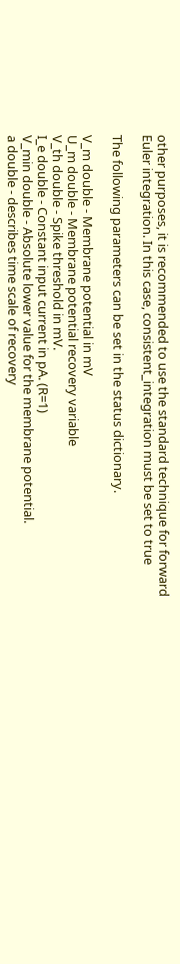other purposes, it is recommended to use the standard technique for forward
Euler integration. In this case, consistent_integration must be set to true

The following parameters can be set in the status dictionary.

V_m double - Membrane potential in mV
U_m double - Membrane potential recovery variable
V_th double - Spike threshold in mV.
I_e double - Constant input current in pA. (R=1)
V_min double - Absolute lower value for the membrane potential.
a double - describes time scale of recovery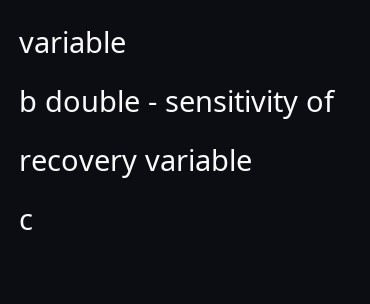variable
b double - sensitivity of recovery variable
c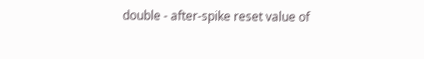double - after-spike reset value of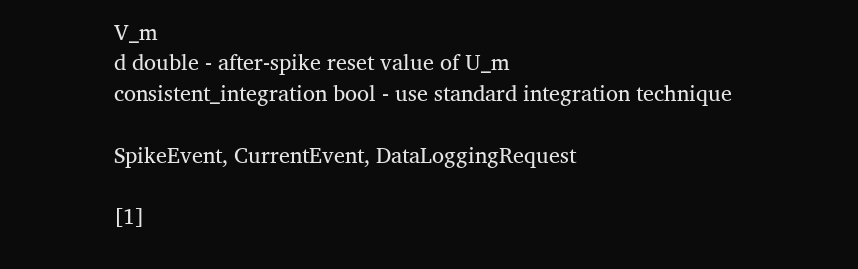V_m
d double - after-spike reset value of U_m
consistent_integration bool - use standard integration technique

SpikeEvent, CurrentEvent, DataLoggingRequest

[1]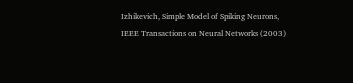Izhikevich, Simple Model of Spiking Neurons,
IEEE Transactions on Neural Networks (2003)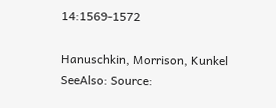14:1569-1572

Hanuschkin, Morrison, Kunkel
SeeAlso: Source: